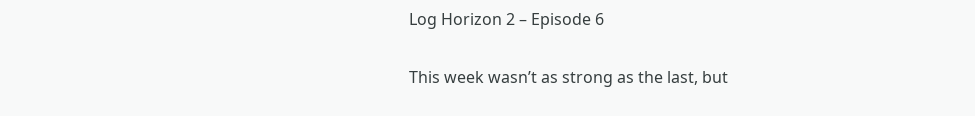Log Horizon 2 – Episode 6

This week wasn’t as strong as the last, but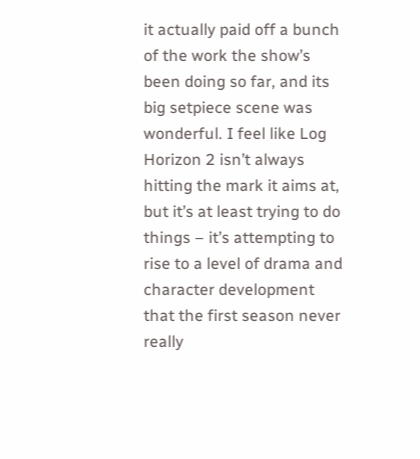it actually paid off a bunch of the work the show’s been doing so far, and its big setpiece scene was wonderful. I feel like Log Horizon 2 isn’t always hitting the mark it aims at, but it’s at least trying to do things – it’s attempting to rise to a level of drama and character development that the first season never really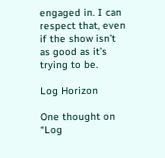engaged in. I can respect that, even if the show isn’t as good as it’s trying to be.

Log Horizon

One thought on “Log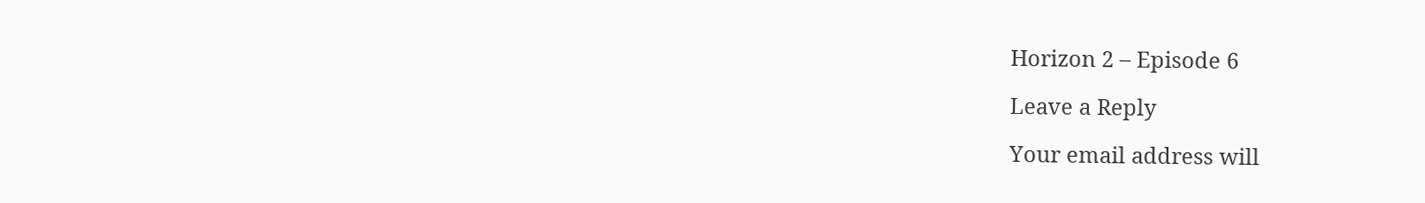Horizon 2 – Episode 6

Leave a Reply

Your email address will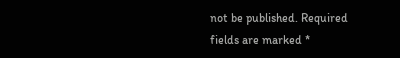not be published. Required fields are marked *